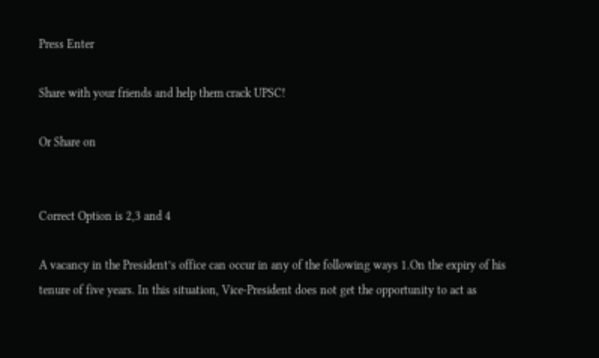Press Enter

Share with your friends and help them crack UPSC!

Or Share on


Correct Option is 2,3 and 4

A vacancy in the President’s office can occur in any of the following ways 1.On the expiry of his tenure of five years. In this situation, Vice-President does not get the opportunity to act as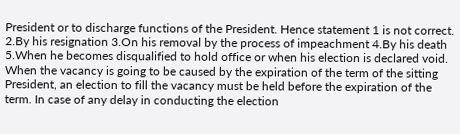President or to discharge functions of the President. Hence statement 1 is not correct. 2.By his resignation 3.On his removal by the process of impeachment 4.By his death 5.When he becomes disqualified to hold office or when his election is declared void. When the vacancy is going to be caused by the expiration of the term of the sitting President, an election to fill the vacancy must be held before the expiration of the term. In case of any delay in conducting the election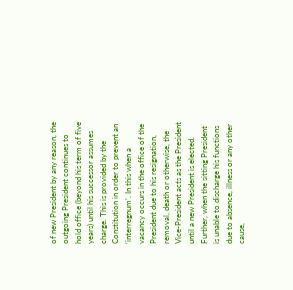of new President by any reason, the outgoing President continues to hold office (beyond his term of five years) until his successor assumes charge. This is provided by the Constitution in order to prevent an ‘interregnum’. In this when a vacancy occurs in the office of the President due to his resignation, removal, death or otherwise, the Vice-President acts as the President until a new President is elected. Further, when the sitting President is unable to discharge his functions due to absence, illness or any other cause,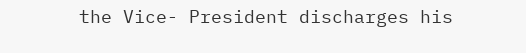the Vice- President discharges his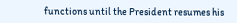functions until the President resumes his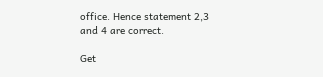office. Hence statement 2,3 and 4 are correct.

Get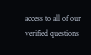access to all of our verified questions